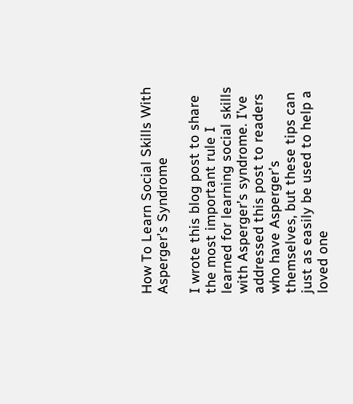How To Learn Social Skills With Asperger’s Syndrome

I wrote this blog post to share the most important rule I learned for learning social skills with Asperger’s syndrome. I’ve addressed this post to readers who have Asperger’s themselves, but these tips can just as easily be used to help a loved one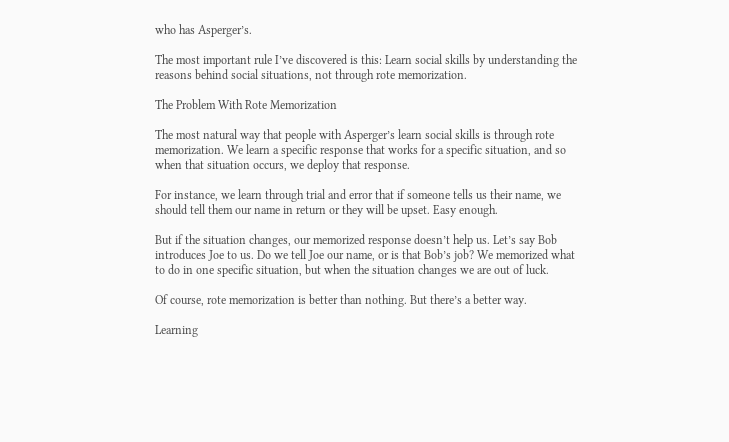who has Asperger’s.

The most important rule I’ve discovered is this: Learn social skills by understanding the reasons behind social situations, not through rote memorization.

The Problem With Rote Memorization

The most natural way that people with Asperger’s learn social skills is through rote memorization. We learn a specific response that works for a specific situation, and so when that situation occurs, we deploy that response.

For instance, we learn through trial and error that if someone tells us their name, we should tell them our name in return or they will be upset. Easy enough.

But if the situation changes, our memorized response doesn’t help us. Let’s say Bob introduces Joe to us. Do we tell Joe our name, or is that Bob’s job? We memorized what to do in one specific situation, but when the situation changes we are out of luck.

Of course, rote memorization is better than nothing. But there’s a better way.

Learning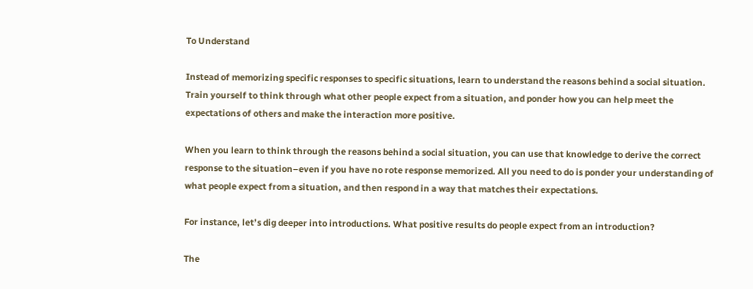To Understand

Instead of memorizing specific responses to specific situations, learn to understand the reasons behind a social situation. Train yourself to think through what other people expect from a situation, and ponder how you can help meet the expectations of others and make the interaction more positive.

When you learn to think through the reasons behind a social situation, you can use that knowledge to derive the correct response to the situation–even if you have no rote response memorized. All you need to do is ponder your understanding of what people expect from a situation, and then respond in a way that matches their expectations.

For instance, let’s dig deeper into introductions. What positive results do people expect from an introduction?

The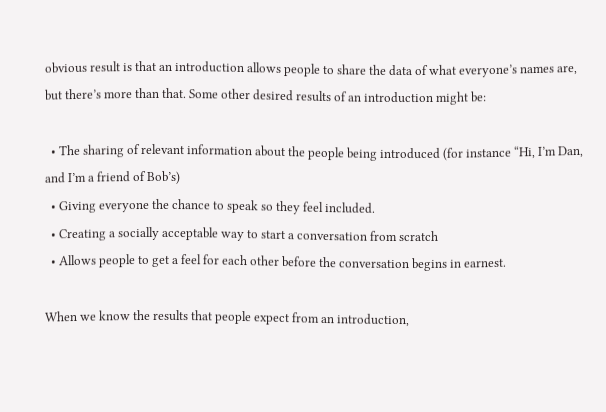obvious result is that an introduction allows people to share the data of what everyone’s names are, but there’s more than that. Some other desired results of an introduction might be:

  • The sharing of relevant information about the people being introduced (for instance “Hi, I’m Dan, and I’m a friend of Bob’s)
  • Giving everyone the chance to speak so they feel included.
  • Creating a socially acceptable way to start a conversation from scratch
  • Allows people to get a feel for each other before the conversation begins in earnest.

When we know the results that people expect from an introduction,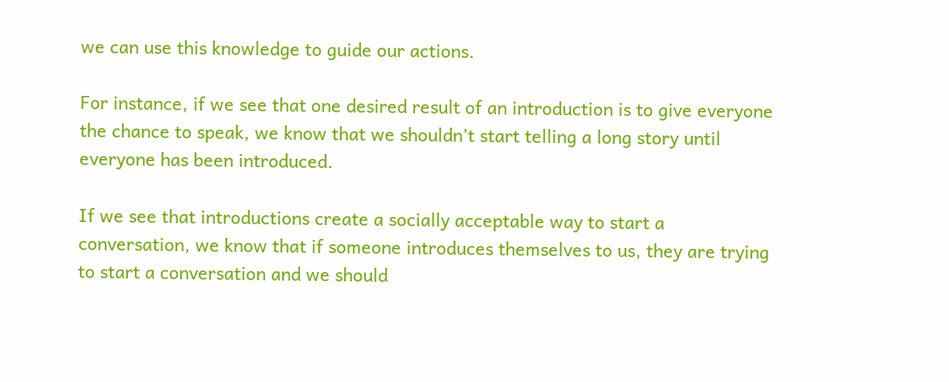we can use this knowledge to guide our actions.

For instance, if we see that one desired result of an introduction is to give everyone the chance to speak, we know that we shouldn’t start telling a long story until everyone has been introduced.

If we see that introductions create a socially acceptable way to start a conversation, we know that if someone introduces themselves to us, they are trying to start a conversation and we should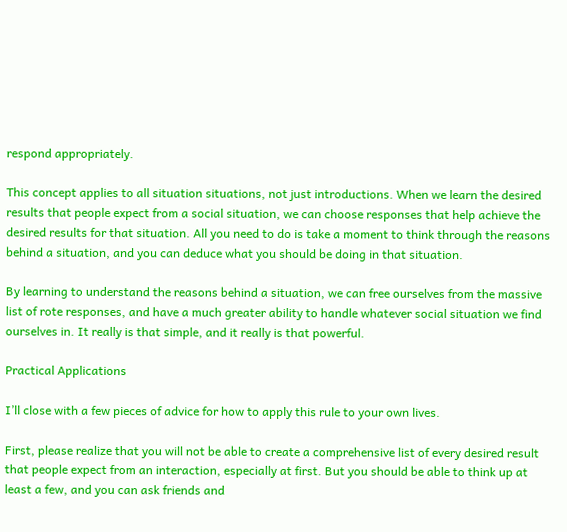respond appropriately.

This concept applies to all situation situations, not just introductions. When we learn the desired results that people expect from a social situation, we can choose responses that help achieve the desired results for that situation. All you need to do is take a moment to think through the reasons behind a situation, and you can deduce what you should be doing in that situation.

By learning to understand the reasons behind a situation, we can free ourselves from the massive list of rote responses, and have a much greater ability to handle whatever social situation we find ourselves in. It really is that simple, and it really is that powerful.

Practical Applications

I’ll close with a few pieces of advice for how to apply this rule to your own lives.

First, please realize that you will not be able to create a comprehensive list of every desired result that people expect from an interaction, especially at first. But you should be able to think up at least a few, and you can ask friends and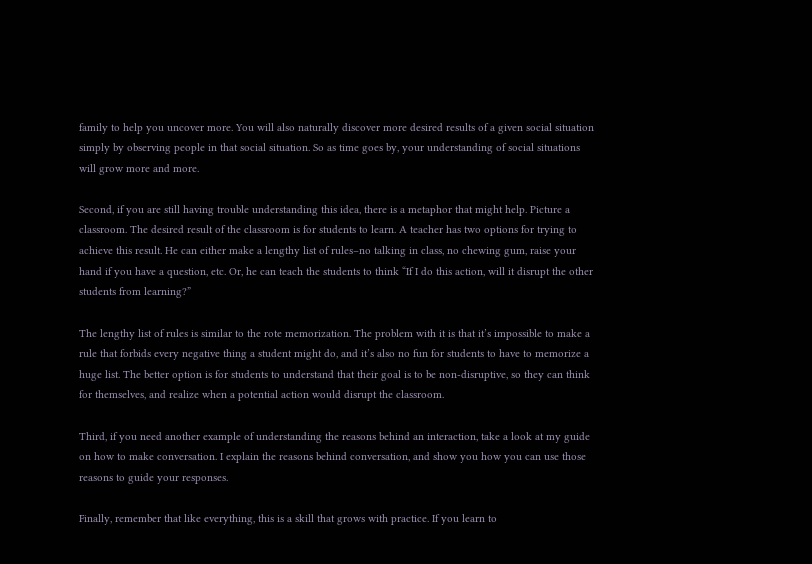family to help you uncover more. You will also naturally discover more desired results of a given social situation simply by observing people in that social situation. So as time goes by, your understanding of social situations will grow more and more.

Second, if you are still having trouble understanding this idea, there is a metaphor that might help. Picture a classroom. The desired result of the classroom is for students to learn. A teacher has two options for trying to achieve this result. He can either make a lengthy list of rules–no talking in class, no chewing gum, raise your hand if you have a question, etc. Or, he can teach the students to think “If I do this action, will it disrupt the other students from learning?”

The lengthy list of rules is similar to the rote memorization. The problem with it is that it’s impossible to make a rule that forbids every negative thing a student might do, and it’s also no fun for students to have to memorize a huge list. The better option is for students to understand that their goal is to be non-disruptive, so they can think for themselves, and realize when a potential action would disrupt the classroom.

Third, if you need another example of understanding the reasons behind an interaction, take a look at my guide on how to make conversation. I explain the reasons behind conversation, and show you how you can use those reasons to guide your responses.

Finally, remember that like everything, this is a skill that grows with practice. If you learn to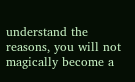understand the reasons, you will not magically become a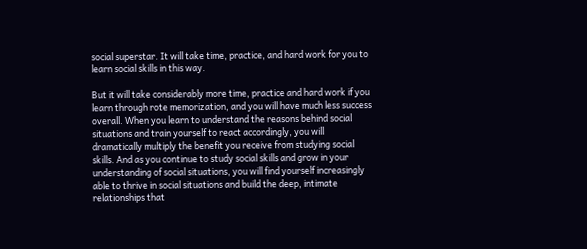social superstar. It will take time, practice, and hard work for you to learn social skills in this way.

But it will take considerably more time, practice and hard work if you learn through rote memorization, and you will have much less success overall. When you learn to understand the reasons behind social situations and train yourself to react accordingly, you will dramatically multiply the benefit you receive from studying social skills. And as you continue to study social skills and grow in your understanding of social situations, you will find yourself increasingly able to thrive in social situations and build the deep, intimate relationships that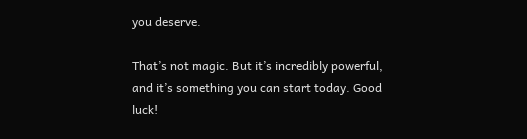you deserve.

That’s not magic. But it’s incredibly powerful, and it’s something you can start today. Good luck!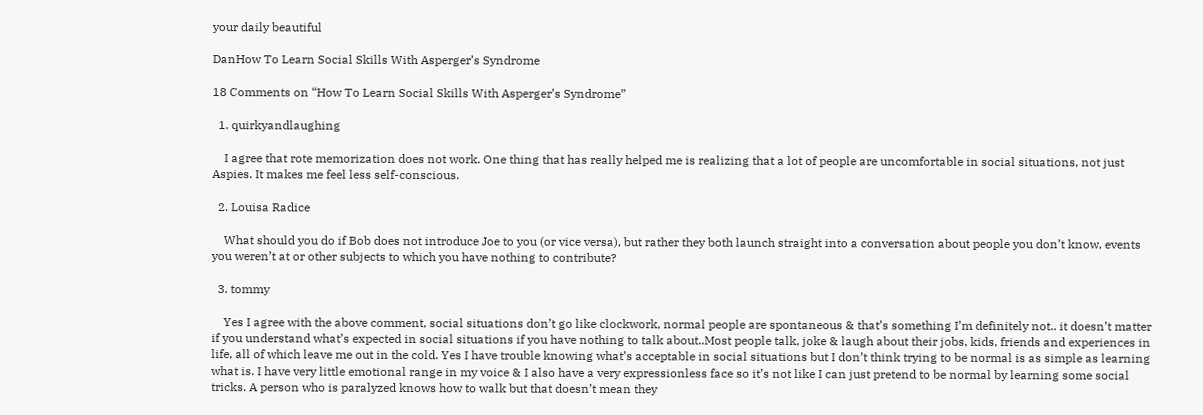your daily beautiful

DanHow To Learn Social Skills With Asperger’s Syndrome

18 Comments on “How To Learn Social Skills With Asperger’s Syndrome”

  1. quirkyandlaughing

    I agree that rote memorization does not work. One thing that has really helped me is realizing that a lot of people are uncomfortable in social situations, not just Aspies. It makes me feel less self-conscious.

  2. Louisa Radice

    What should you do if Bob does not introduce Joe to you (or vice versa), but rather they both launch straight into a conversation about people you don’t know, events you weren’t at or other subjects to which you have nothing to contribute?

  3. tommy

    Yes I agree with the above comment, social situations don’t go like clockwork, normal people are spontaneous & that’s something I’m definitely not.. it doesn’t matter if you understand what’s expected in social situations if you have nothing to talk about..Most people talk, joke & laugh about their jobs, kids, friends and experiences in life, all of which leave me out in the cold. Yes I have trouble knowing what’s acceptable in social situations but I don’t think trying to be normal is as simple as learning what is. I have very little emotional range in my voice & I also have a very expressionless face so it’s not like I can just pretend to be normal by learning some social tricks. A person who is paralyzed knows how to walk but that doesn’t mean they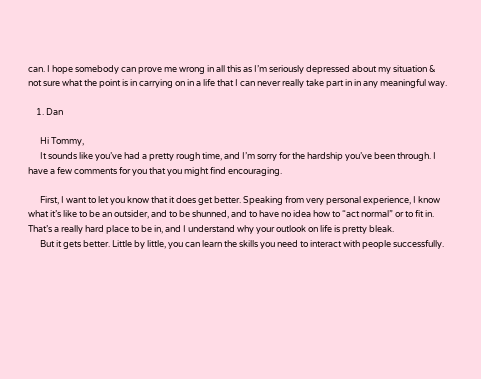can. I hope somebody can prove me wrong in all this as I’m seriously depressed about my situation & not sure what the point is in carrying on in a life that I can never really take part in in any meaningful way.

    1. Dan

      Hi Tommy,
      It sounds like you’ve had a pretty rough time, and I’m sorry for the hardship you’ve been through. I have a few comments for you that you might find encouraging.

      First, I want to let you know that it does get better. Speaking from very personal experience, I know what it’s like to be an outsider, and to be shunned, and to have no idea how to “act normal” or to fit in. That’s a really hard place to be in, and I understand why your outlook on life is pretty bleak.
      But it gets better. Little by little, you can learn the skills you need to interact with people successfully.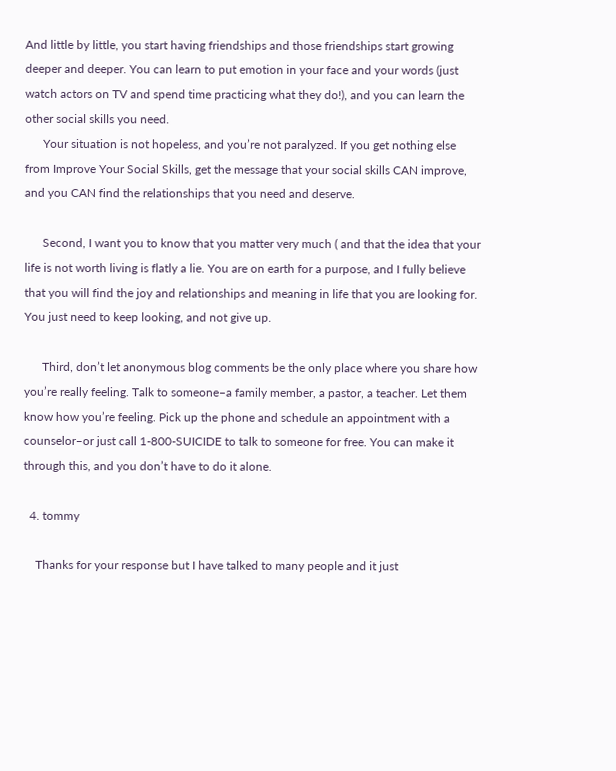And little by little, you start having friendships and those friendships start growing deeper and deeper. You can learn to put emotion in your face and your words (just watch actors on TV and spend time practicing what they do!), and you can learn the other social skills you need.
      Your situation is not hopeless, and you’re not paralyzed. If you get nothing else from Improve Your Social Skills, get the message that your social skills CAN improve, and you CAN find the relationships that you need and deserve.

      Second, I want you to know that you matter very much ( and that the idea that your life is not worth living is flatly a lie. You are on earth for a purpose, and I fully believe that you will find the joy and relationships and meaning in life that you are looking for. You just need to keep looking, and not give up.

      Third, don’t let anonymous blog comments be the only place where you share how you’re really feeling. Talk to someone–a family member, a pastor, a teacher. Let them know how you’re feeling. Pick up the phone and schedule an appointment with a counselor–or just call 1-800-SUICIDE to talk to someone for free. You can make it through this, and you don’t have to do it alone.

  4. tommy

    Thanks for your response but I have talked to many people and it just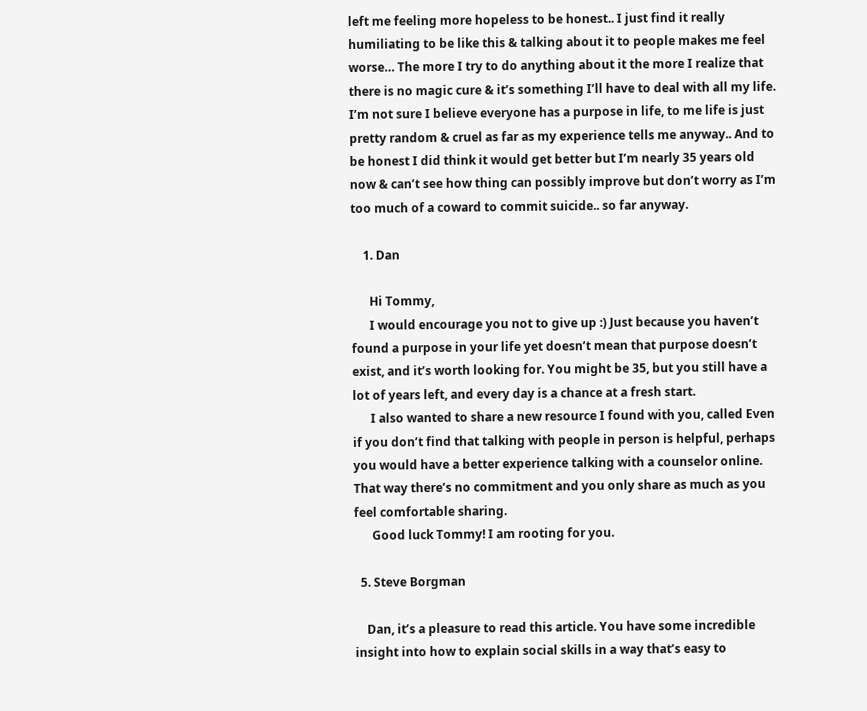left me feeling more hopeless to be honest.. I just find it really humiliating to be like this & talking about it to people makes me feel worse… The more I try to do anything about it the more I realize that there is no magic cure & it’s something I’ll have to deal with all my life. I’m not sure I believe everyone has a purpose in life, to me life is just pretty random & cruel as far as my experience tells me anyway.. And to be honest I did think it would get better but I’m nearly 35 years old now & can’t see how thing can possibly improve but don’t worry as I’m too much of a coward to commit suicide.. so far anyway.

    1. Dan

      Hi Tommy,
      I would encourage you not to give up :) Just because you haven’t found a purpose in your life yet doesn’t mean that purpose doesn’t exist, and it’s worth looking for. You might be 35, but you still have a lot of years left, and every day is a chance at a fresh start.
      I also wanted to share a new resource I found with you, called Even if you don’t find that talking with people in person is helpful, perhaps you would have a better experience talking with a counselor online. That way there’s no commitment and you only share as much as you feel comfortable sharing.
      Good luck Tommy! I am rooting for you.

  5. Steve Borgman

    Dan, it’s a pleasure to read this article. You have some incredible insight into how to explain social skills in a way that’s easy to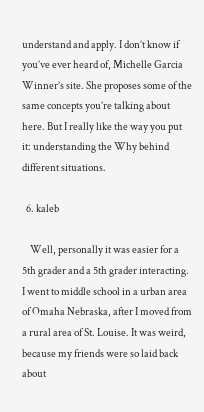understand and apply. I don’t know if you’ve ever heard of, Michelle Garcia Winner’s site. She proposes some of the same concepts you’re talking about here. But I really like the way you put it: understanding the Why behind different situations.

  6. kaleb

    Well, personally it was easier for a 5th grader and a 5th grader interacting. I went to middle school in a urban area of Omaha Nebraska, after I moved from a rural area of St. Louise. It was weird, because my friends were so laid back about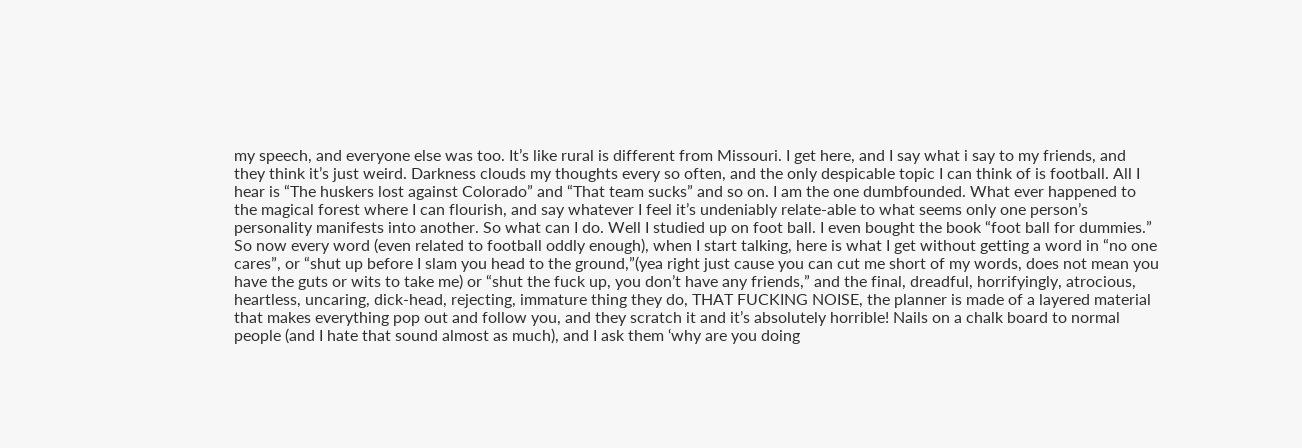my speech, and everyone else was too. It’s like rural is different from Missouri. I get here, and I say what i say to my friends, and they think it’s just weird. Darkness clouds my thoughts every so often, and the only despicable topic I can think of is football. All I hear is “The huskers lost against Colorado” and “That team sucks” and so on. I am the one dumbfounded. What ever happened to the magical forest where I can flourish, and say whatever I feel it’s undeniably relate-able to what seems only one person’s personality manifests into another. So what can I do. Well I studied up on foot ball. I even bought the book “foot ball for dummies.” So now every word (even related to football oddly enough), when I start talking, here is what I get without getting a word in “no one cares”, or “shut up before I slam you head to the ground,”(yea right just cause you can cut me short of my words, does not mean you have the guts or wits to take me) or “shut the fuck up, you don’t have any friends,” and the final, dreadful, horrifyingly, atrocious, heartless, uncaring, dick-head, rejecting, immature thing they do, THAT FUCKING NOISE, the planner is made of a layered material that makes everything pop out and follow you, and they scratch it and it’s absolutely horrible! Nails on a chalk board to normal people (and I hate that sound almost as much), and I ask them ‘why are you doing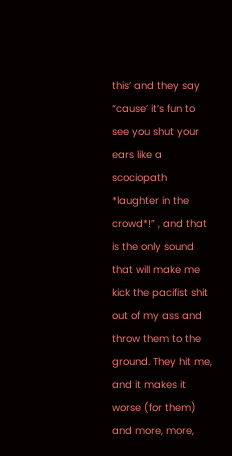this’ and they say “cause’ it’s fun to see you shut your ears like a scociopath *laughter in the crowd*!” , and that is the only sound that will make me kick the pacifist shit out of my ass and throw them to the ground. They hit me, and it makes it worse (for them) and more, more,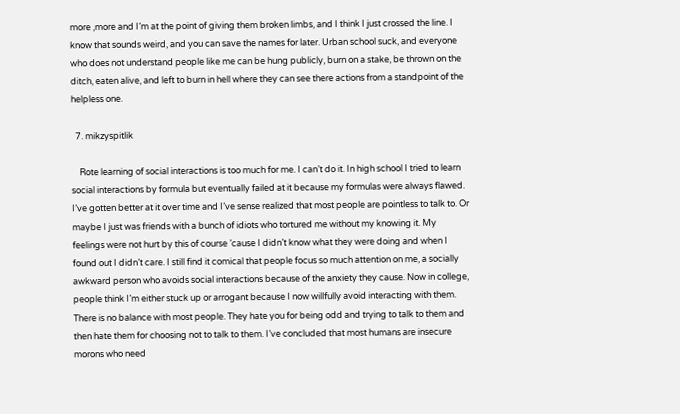more ,more and I’m at the point of giving them broken limbs, and I think I just crossed the line. I know that sounds weird, and you can save the names for later. Urban school suck, and everyone who does not understand people like me can be hung publicly, burn on a stake, be thrown on the ditch, eaten alive, and left to burn in hell where they can see there actions from a standpoint of the helpless one.

  7. mikzyspitlik

    Rote learning of social interactions is too much for me. I can’t do it. In high school I tried to learn social interactions by formula but eventually failed at it because my formulas were always flawed. I’ve gotten better at it over time and I’ve sense realized that most people are pointless to talk to. Or maybe I just was friends with a bunch of idiots who tortured me without my knowing it. My feelings were not hurt by this of course ’cause I didn’t know what they were doing and when I found out I didn’t care. I still find it comical that people focus so much attention on me, a socially awkward person who avoids social interactions because of the anxiety they cause. Now in college, people think I’m either stuck up or arrogant because I now willfully avoid interacting with them. There is no balance with most people. They hate you for being odd and trying to talk to them and then hate them for choosing not to talk to them. I’ve concluded that most humans are insecure morons who need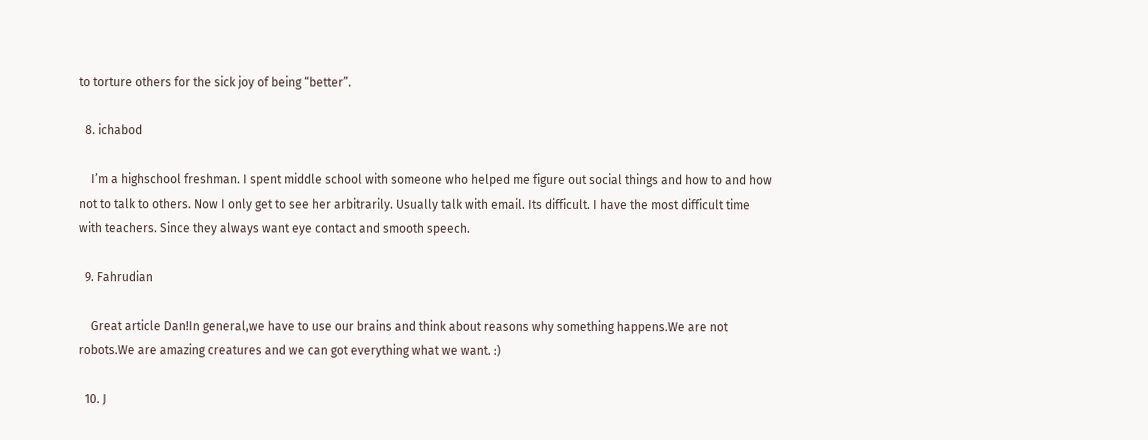to torture others for the sick joy of being “better”.

  8. ichabod

    I’m a highschool freshman. I spent middle school with someone who helped me figure out social things and how to and how not to talk to others. Now I only get to see her arbitrarily. Usually talk with email. Its difficult. I have the most difficult time with teachers. Since they always want eye contact and smooth speech.

  9. Fahrudian

    Great article Dan!In general,we have to use our brains and think about reasons why something happens.We are not robots.We are amazing creatures and we can got everything what we want. :)

  10. J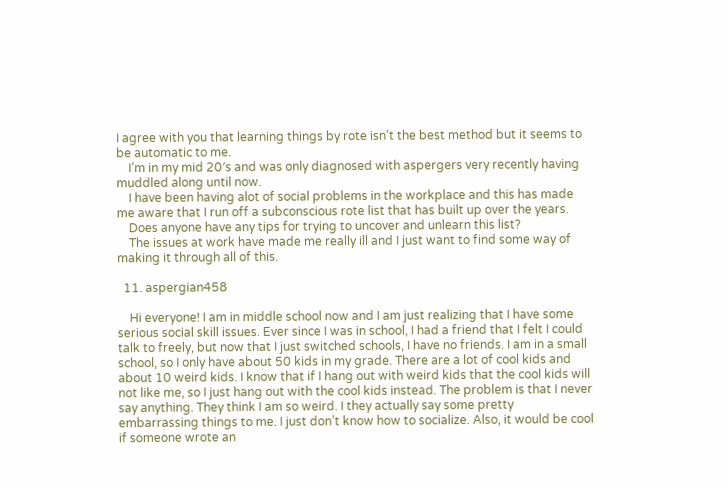I agree with you that learning things by rote isn’t the best method but it seems to be automatic to me.
    I’m in my mid 20′s and was only diagnosed with aspergers very recently having muddled along until now.
    I have been having alot of social problems in the workplace and this has made me aware that I run off a subconscious rote list that has built up over the years.
    Does anyone have any tips for trying to uncover and unlearn this list?
    The issues at work have made me really ill and I just want to find some way of making it through all of this.

  11. aspergian458

    Hi everyone! I am in middle school now and I am just realizing that I have some serious social skill issues. Ever since I was in school, I had a friend that I felt I could talk to freely, but now that I just switched schools, I have no friends. I am in a small school, so I only have about 50 kids in my grade. There are a lot of cool kids and about 10 weird kids. I know that if I hang out with weird kids that the cool kids will not like me, so I just hang out with the cool kids instead. The problem is that I never say anything. They think I am so weird. I they actually say some pretty embarrassing things to me. I just don’t know how to socialize. Also, it would be cool if someone wrote an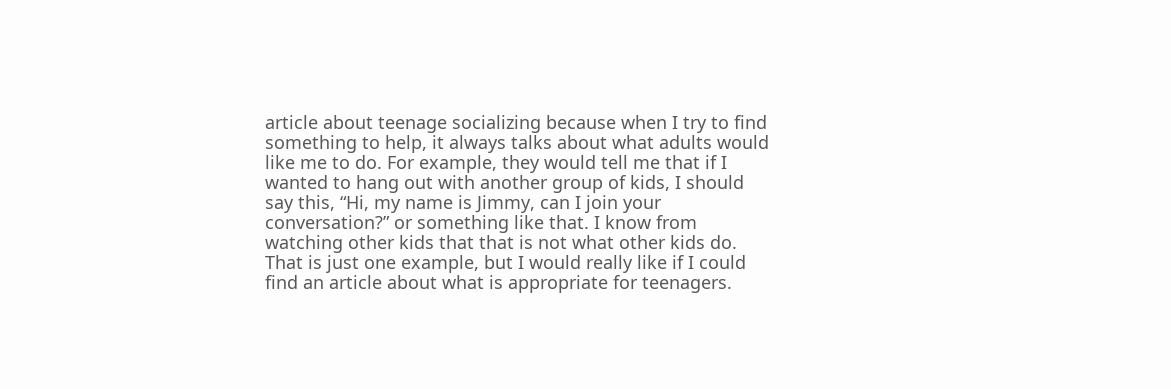article about teenage socializing because when I try to find something to help, it always talks about what adults would like me to do. For example, they would tell me that if I wanted to hang out with another group of kids, I should say this, “Hi, my name is Jimmy, can I join your conversation?” or something like that. I know from watching other kids that that is not what other kids do. That is just one example, but I would really like if I could find an article about what is appropriate for teenagers.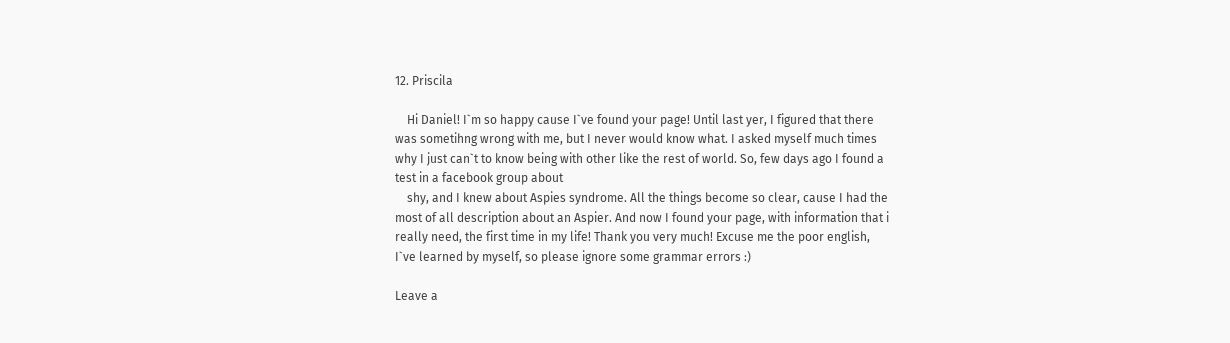12. Priscila

    Hi Daniel! I`m so happy cause I`ve found your page! Until last yer, I figured that there was sometihng wrong with me, but I never would know what. I asked myself much times why I just can`t to know being with other like the rest of world. So, few days ago I found a test in a facebook group about
    shy, and I knew about Aspies syndrome. All the things become so clear, cause I had the most of all description about an Aspier. And now I found your page, with information that i really need, the first time in my life! Thank you very much! Excuse me the poor english, I`ve learned by myself, so please ignore some grammar errors :)

Leave a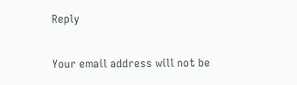Reply

Your email address will not be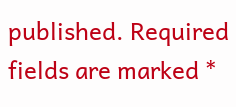published. Required fields are marked *